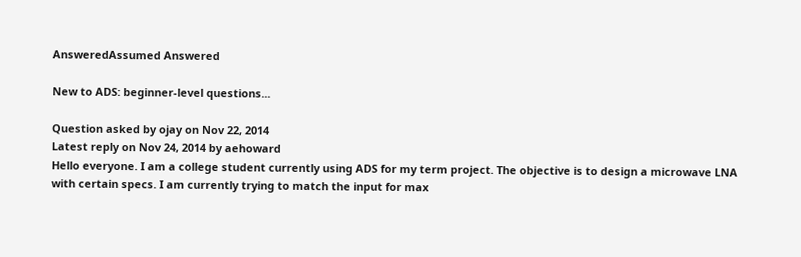AnsweredAssumed Answered

New to ADS: beginner-level questions...

Question asked by ojay on Nov 22, 2014
Latest reply on Nov 24, 2014 by aehoward
Hello everyone. I am a college student currently using ADS for my term project. The objective is to design a microwave LNA with certain specs. I am currently trying to match the input for max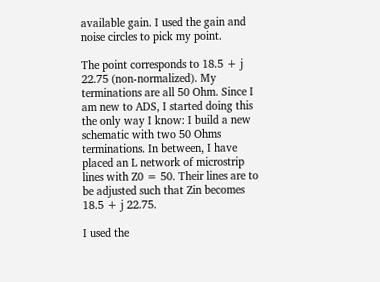available gain. I used the gain and noise circles to pick my point.

The point corresponds to 18.5 + j 22.75 (non-normalized). My terminations are all 50 Ohm. Since I am new to ADS, I started doing this the only way I know: I build a new schematic with two 50 Ohms terminations. In between, I have placed an L network of microstrip lines with Z0 = 50. Their lines are to be adjusted such that Zin becomes 18.5 + j 22.75.

I used the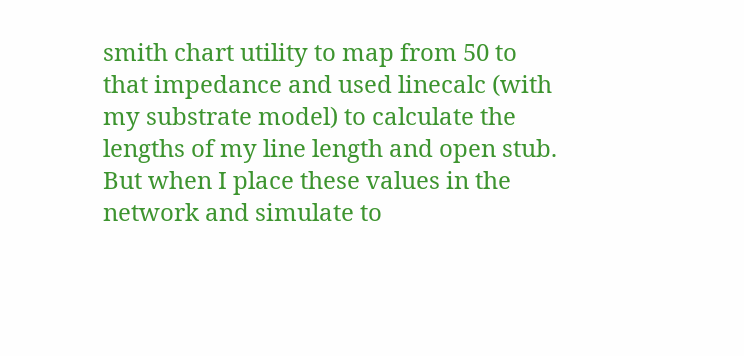smith chart utility to map from 50 to that impedance and used linecalc (with my substrate model) to calculate the lengths of my line length and open stub. But when I place these values in the network and simulate to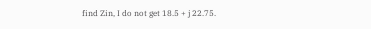find Zin, I do not get 18.5 + j 22.75.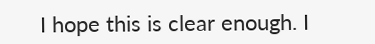I hope this is clear enough. I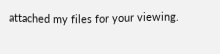attached my files for your viewing.